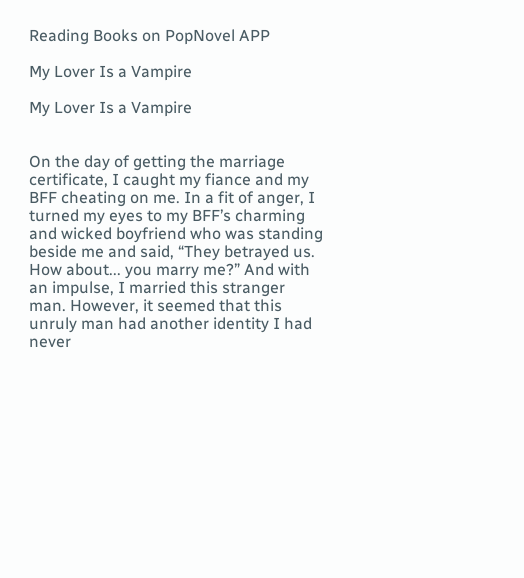Reading Books on PopNovel APP

My Lover Is a Vampire

My Lover Is a Vampire


On the day of getting the marriage certificate, I caught my fiance and my BFF cheating on me. In a fit of anger, I turned my eyes to my BFF’s charming and wicked boyfriend who was standing beside me and said, “They betrayed us. How about... you marry me?” And with an impulse, I married this stranger man. However, it seemed that this unruly man had another identity I had never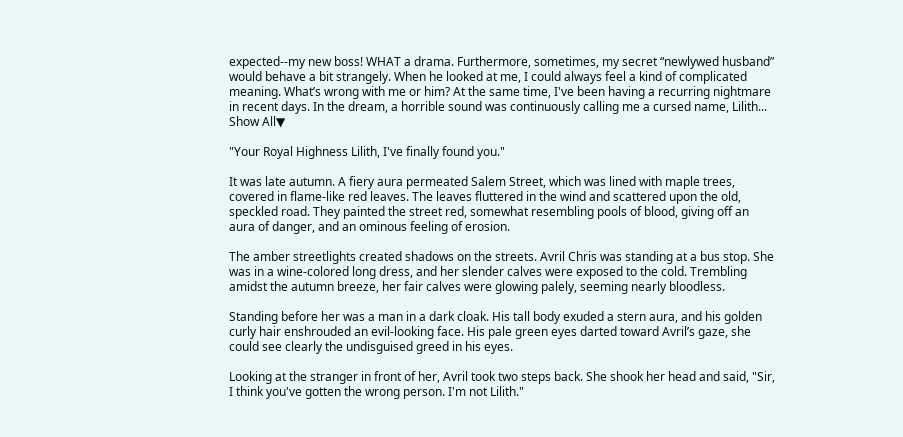expected--my new boss! WHAT a drama. Furthermore, sometimes, my secret “newlywed husband” would behave a bit strangely. When he looked at me, I could always feel a kind of complicated meaning. What’s wrong with me or him? At the same time, I've been having a recurring nightmare in recent days. In the dream, a horrible sound was continuously calling me a cursed name, Lilith...
Show All▼

"Your Royal Highness Lilith, I've finally found you."

It was late autumn. A fiery aura permeated Salem Street, which was lined with maple trees, covered in flame-like red leaves. The leaves fluttered in the wind and scattered upon the old, speckled road. They painted the street red, somewhat resembling pools of blood, giving off an aura of danger, and an ominous feeling of erosion.

The amber streetlights created shadows on the streets. Avril Chris was standing at a bus stop. She was in a wine-colored long dress, and her slender calves were exposed to the cold. Trembling amidst the autumn breeze, her fair calves were glowing palely, seeming nearly bloodless.

Standing before her was a man in a dark cloak. His tall body exuded a stern aura, and his golden curly hair enshrouded an evil-looking face. His pale green eyes darted toward Avril’s gaze, she could see clearly the undisguised greed in his eyes.

Looking at the stranger in front of her, Avril took two steps back. She shook her head and said, "Sir, I think you've gotten the wrong person. I'm not Lilith."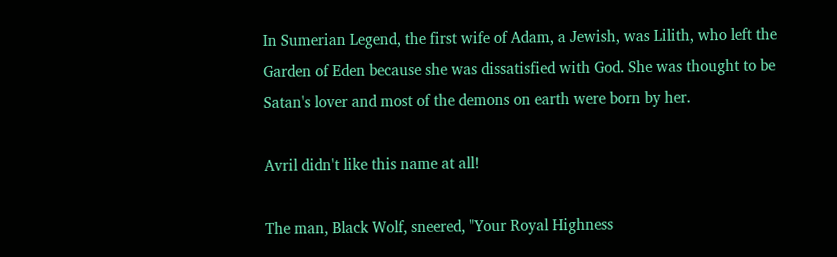In Sumerian Legend, the first wife of Adam, a Jewish, was Lilith, who left the Garden of Eden because she was dissatisfied with God. She was thought to be Satan's lover and most of the demons on earth were born by her.

Avril didn't like this name at all!

The man, Black Wolf, sneered, "Your Royal Highness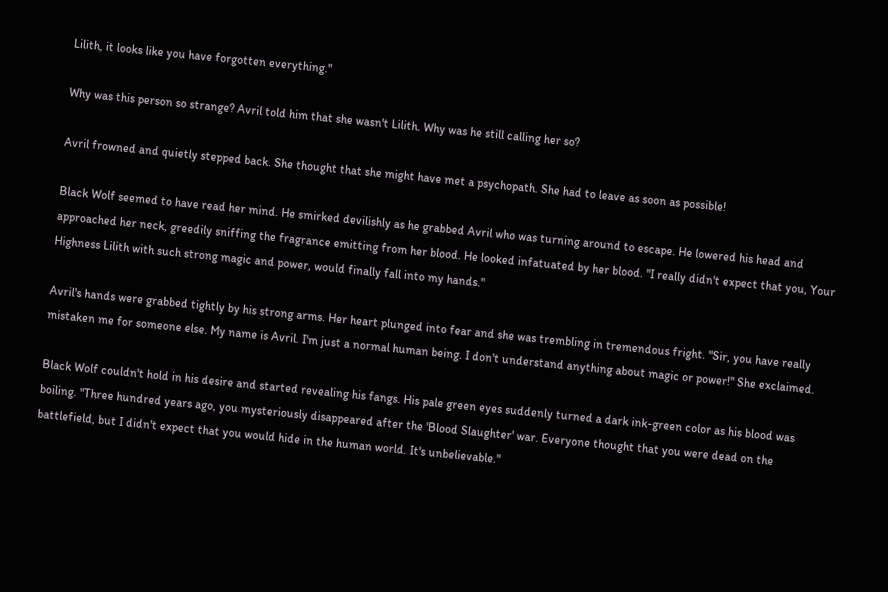Lilith, it looks like you have forgotten everything."

Why was this person so strange? Avril told him that she wasn't Lilith. Why was he still calling her so?

Avril frowned and quietly stepped back. She thought that she might have met a psychopath. She had to leave as soon as possible!

Black Wolf seemed to have read her mind. He smirked devilishly as he grabbed Avril who was turning around to escape. He lowered his head and approached her neck, greedily sniffing the fragrance emitting from her blood. He looked infatuated by her blood. "I really didn't expect that you, Your Highness Lilith with such strong magic and power, would finally fall into my hands."

Avril's hands were grabbed tightly by his strong arms. Her heart plunged into fear and she was trembling in tremendous fright. "Sir, you have really mistaken me for someone else. My name is Avril. I'm just a normal human being. I don't understand anything about magic or power!" She exclaimed.

Black Wolf couldn't hold in his desire and started revealing his fangs. His pale green eyes suddenly turned a dark ink-green color as his blood was boiling. "Three hundred years ago, you mysteriously disappeared after the 'Blood Slaughter' war. Everyone thought that you were dead on the battlefield, but I didn't expect that you would hide in the human world. It's unbelievable."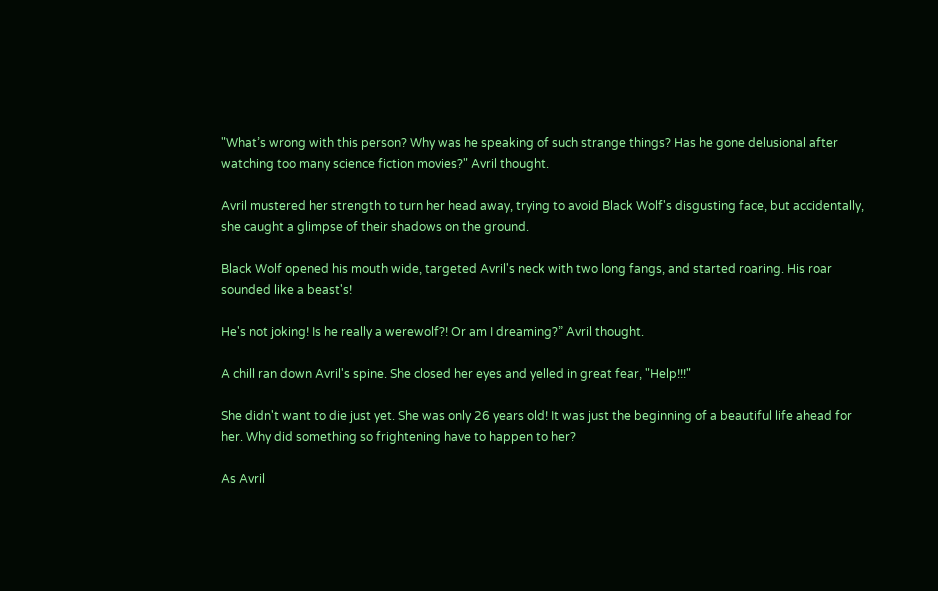"What’s wrong with this person? Why was he speaking of such strange things? Has he gone delusional after watching too many science fiction movies?" Avril thought.

Avril mustered her strength to turn her head away, trying to avoid Black Wolf's disgusting face, but accidentally, she caught a glimpse of their shadows on the ground.

Black Wolf opened his mouth wide, targeted Avril's neck with two long fangs, and started roaring. His roar sounded like a beast's!

He's not joking! Is he really a werewolf?! Or am I dreaming?” Avril thought.

A chill ran down Avril's spine. She closed her eyes and yelled in great fear, "Help!!!"

She didn't want to die just yet. She was only 26 years old! It was just the beginning of a beautiful life ahead for her. Why did something so frightening have to happen to her?

As Avril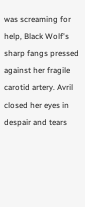was screaming for help, Black Wolf's sharp fangs pressed against her fragile carotid artery. Avril closed her eyes in despair and tears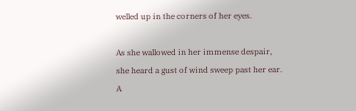welled up in the corners of her eyes.

As she wallowed in her immense despair, she heard a gust of wind sweep past her ear. A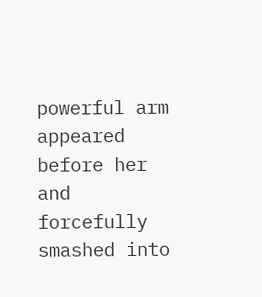powerful arm appeared before her and forcefully smashed into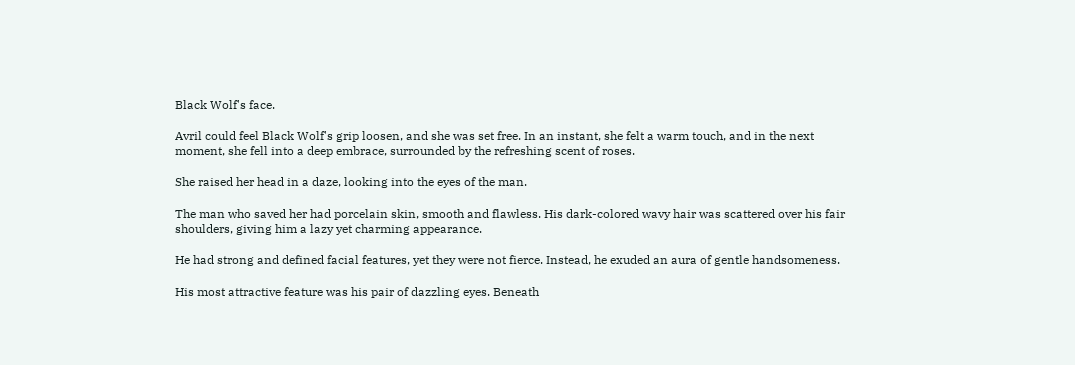Black Wolf's face.

Avril could feel Black Wolf's grip loosen, and she was set free. In an instant, she felt a warm touch, and in the next moment, she fell into a deep embrace, surrounded by the refreshing scent of roses.

She raised her head in a daze, looking into the eyes of the man.

The man who saved her had porcelain skin, smooth and flawless. His dark-colored wavy hair was scattered over his fair shoulders, giving him a lazy yet charming appearance.

He had strong and defined facial features, yet they were not fierce. Instead, he exuded an aura of gentle handsomeness.

His most attractive feature was his pair of dazzling eyes. Beneath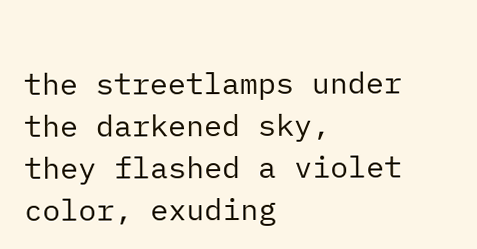the streetlamps under the darkened sky, they flashed a violet color, exuding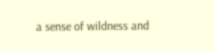a sense of wildness and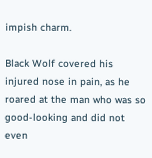impish charm.

Black Wolf covered his injured nose in pain, as he roared at the man who was so good-looking and did not even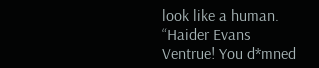look like a human. “Haider Evans Ventrue! You d*mned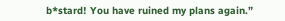b*stard! You have ruined my plans again.”